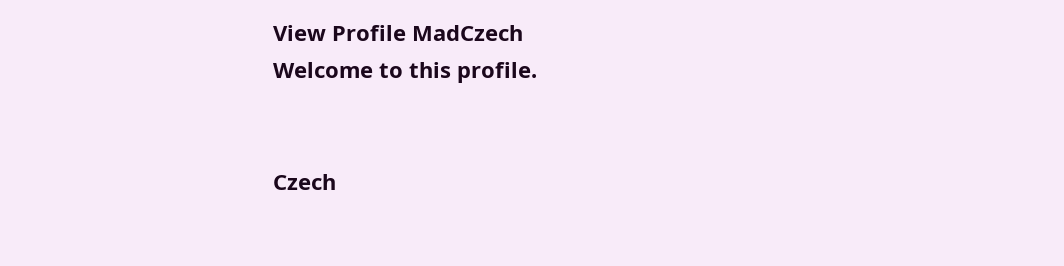View Profile MadCzech
Welcome to this profile.


Czech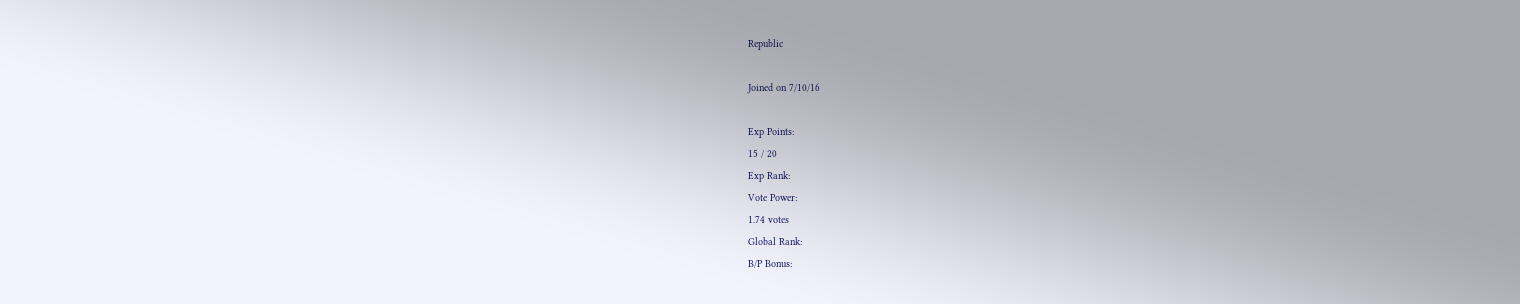Republic

Joined on 7/10/16

Exp Points:
15 / 20
Exp Rank:
Vote Power:
1.74 votes
Global Rank:
B/P Bonus: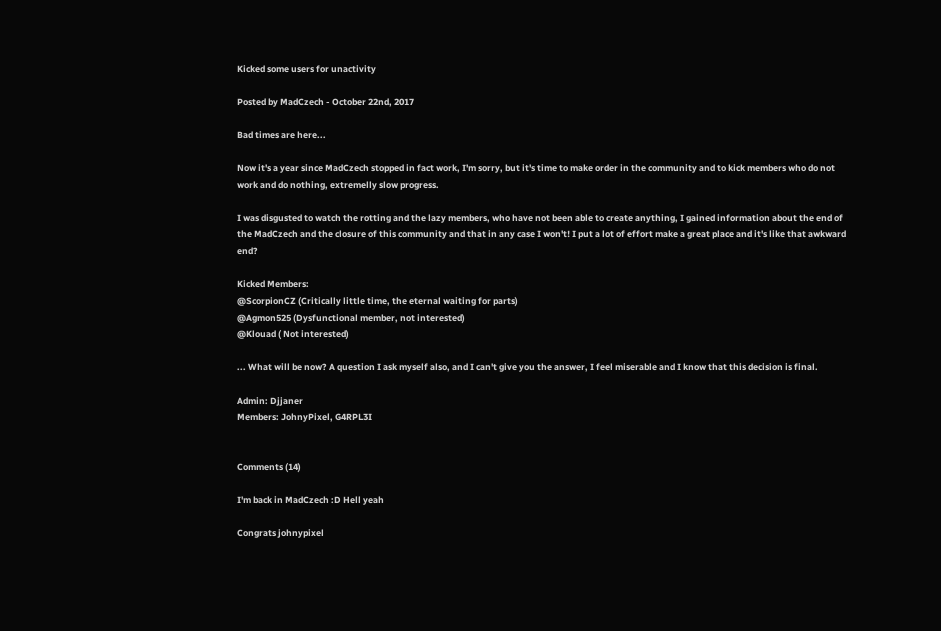Kicked some users for unactivity

Posted by MadCzech - October 22nd, 2017

Bad times are here...

Now it's a year since MadCzech stopped in fact work, I'm sorry, but it's time to make order in the community and to kick members who do not work and do nothing, extremelly slow progress.

I was disgusted to watch the rotting and the lazy members, who have not been able to create anything, I gained information about the end of the MadCzech and the closure of this community and that in any case I won't! I put a lot of effort make a great place and it's like that awkward end?

Kicked Members:
@ScorpionCZ (Critically little time, the eternal waiting for parts)
@Agmon525 (Dysfunctional member, not interested)
@Klouad ( Not interested)

... What will be now? A question I ask myself also, and I can't give you the answer, I feel miserable and I know that this decision is final.

Admin: Djjaner
Members: JohnyPixel, G4RPL3I


Comments (14)

I'm back in MadCzech :D Hell yeah

Congrats johnypixel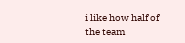i like how half of the team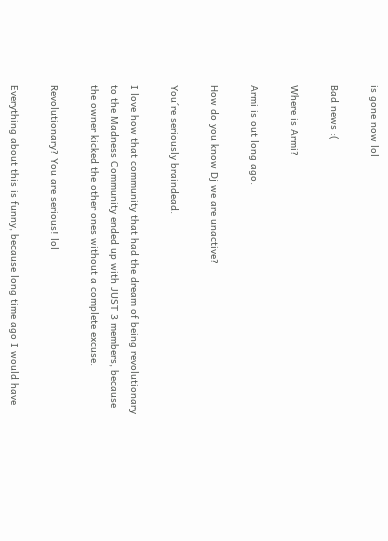is gone now lol

Bad news :(

Where is Armi?

Armi is out long ago.

How do you know Dj we are unactive?

You´re seriously braindead.

I love how that community that had the dream of being revolutionary to the Madness Community ended up with JUST 3 members, because the owner kicked the other ones without a complete excuse.

Revolutionary? You are serious! lol

Everything about this is funny, because long time ago I would have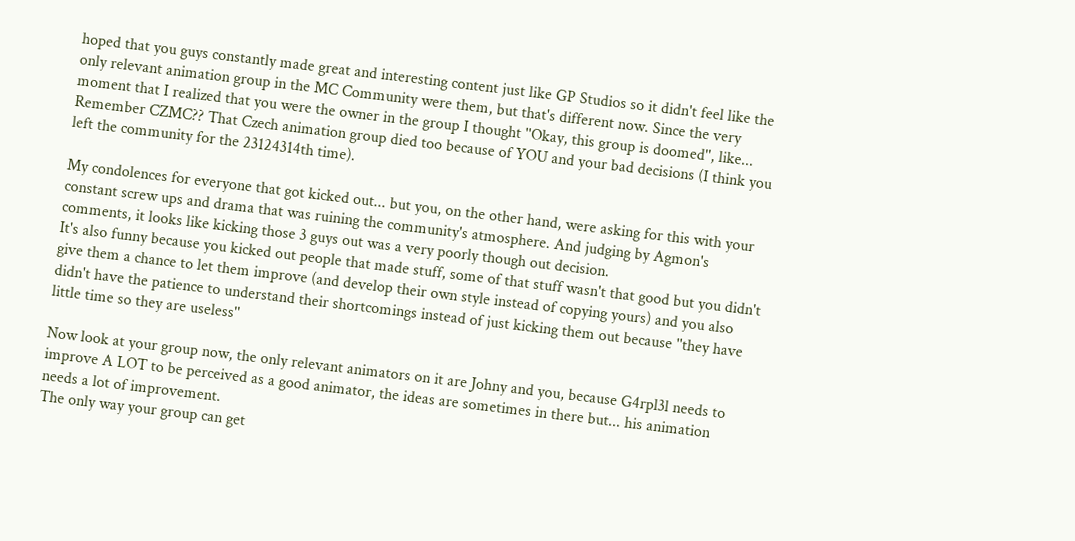hoped that you guys constantly made great and interesting content just like GP Studios so it didn't feel like the only relevant animation group in the MC Community were them, but that's different now. Since the very moment that I realized that you were the owner in the group I thought ''Okay, this group is doomed'', like... Remember CZMC?? That Czech animation group died too because of YOU and your bad decisions (I think you left the community for the 23124314th time).

My condolences for everyone that got kicked out... but you, on the other hand, were asking for this with your constant screw ups and drama that was ruining the community's atmosphere. And judging by Agmon's comments, it looks like kicking those 3 guys out was a very poorly though out decision.
It's also funny because you kicked out people that made stuff, some of that stuff wasn't that good but you didn't give them a chance to let them improve (and develop their own style instead of copying yours) and you also didn't have the patience to understand their shortcomings instead of just kicking them out because ''they have little time so they are useless''

Now look at your group now, the only relevant animators on it are Johny and you, because G4rpl3l needs to improve A LOT to be perceived as a good animator, the ideas are sometimes in there but... his animation needs a lot of improvement.
The only way your group can get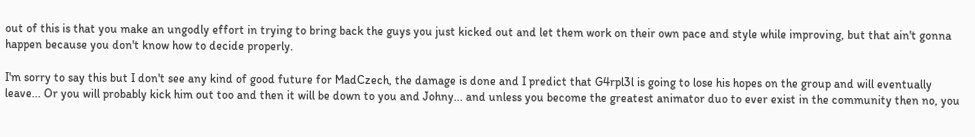out of this is that you make an ungodly effort in trying to bring back the guys you just kicked out and let them work on their own pace and style while improving, but that ain't gonna happen because you don't know how to decide properly.

I'm sorry to say this but I don't see any kind of good future for MadCzech, the damage is done and I predict that G4rpl3l is going to lose his hopes on the group and will eventually leave... Or you will probably kick him out too and then it will be down to you and Johny... and unless you become the greatest animator duo to ever exist in the community then no, you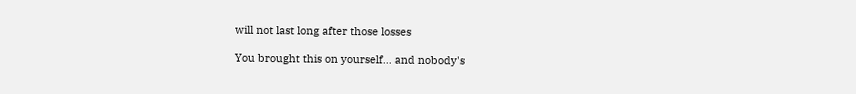will not last long after those losses

You brought this on yourself... and nobody's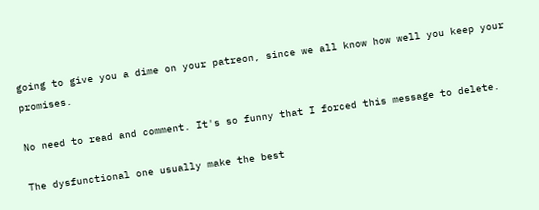going to give you a dime on your patreon, since we all know how well you keep your promises.

No need to read and comment. It's so funny that I forced this message to delete.

The dysfunctional one usually make the best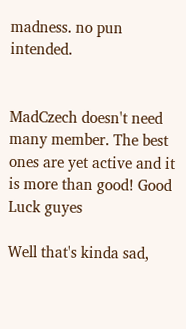madness. no pun intended.


MadCzech doesn't need many member. The best ones are yet active and it is more than good! Good Luck guyes

Well that's kinda sad,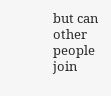but can other people join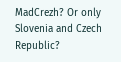MadCrezh? Or only Slovenia and Czech Republic?